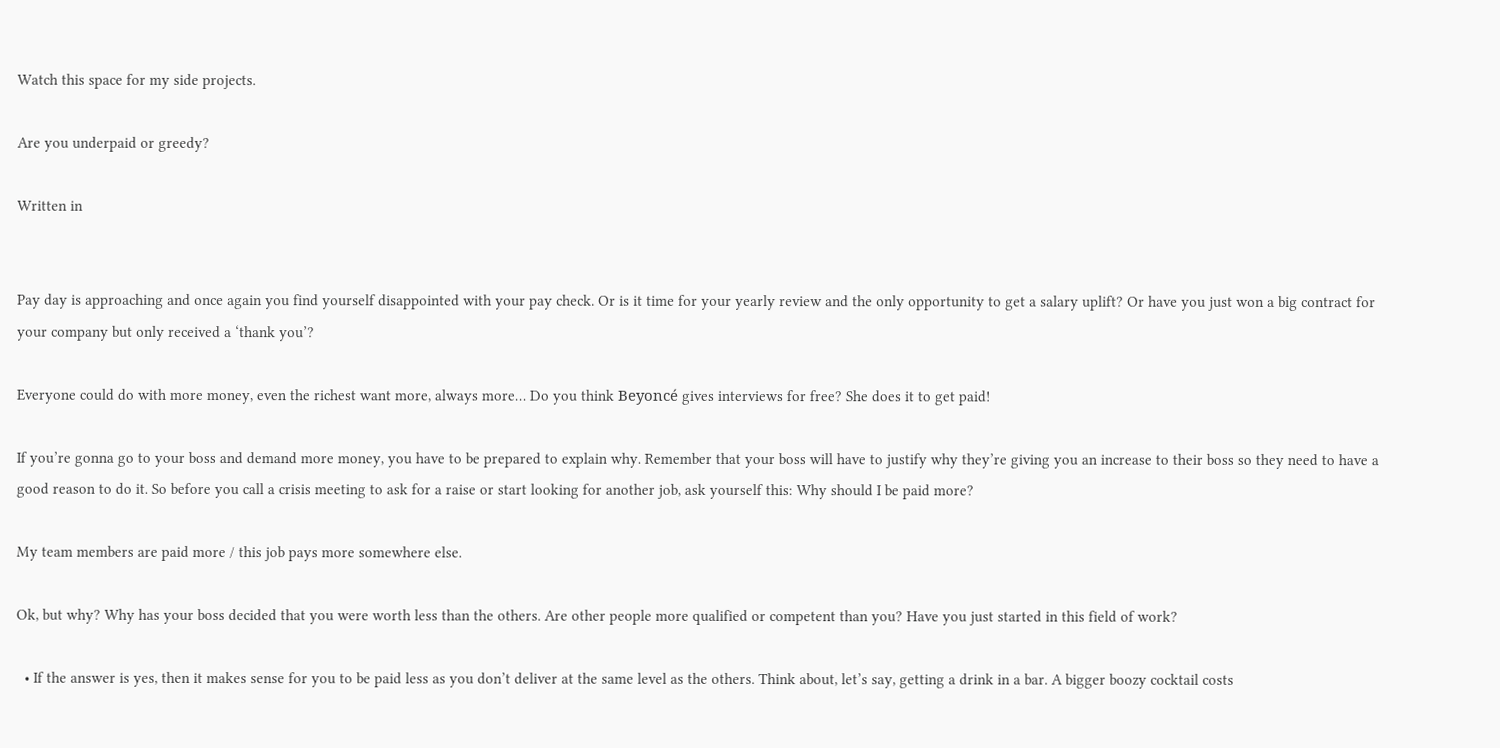Watch this space for my side projects.

Are you underpaid or greedy?

Written in


Pay day is approaching and once again you find yourself disappointed with your pay check. Or is it time for your yearly review and the only opportunity to get a salary uplift? Or have you just won a big contract for your company but only received a ‘thank you’?

Everyone could do with more money, even the richest want more, always more… Do you think Beyoncé gives interviews for free? She does it to get paid!

If you’re gonna go to your boss and demand more money, you have to be prepared to explain why. Remember that your boss will have to justify why they’re giving you an increase to their boss so they need to have a good reason to do it. So before you call a crisis meeting to ask for a raise or start looking for another job, ask yourself this: Why should I be paid more?

My team members are paid more / this job pays more somewhere else.

Ok, but why? Why has your boss decided that you were worth less than the others. Are other people more qualified or competent than you? Have you just started in this field of work?

  • If the answer is yes, then it makes sense for you to be paid less as you don’t deliver at the same level as the others. Think about, let’s say, getting a drink in a bar. A bigger boozy cocktail costs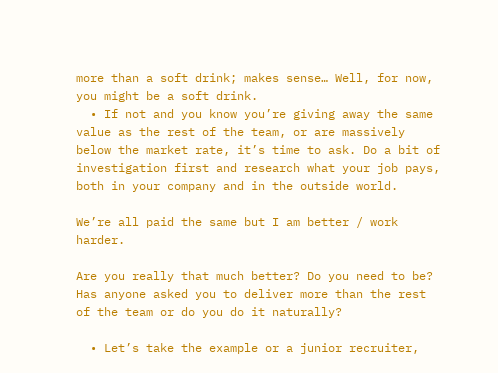more than a soft drink; makes sense… Well, for now, you might be a soft drink.
  • If not and you know you’re giving away the same value as the rest of the team, or are massively below the market rate, it’s time to ask. Do a bit of investigation first and research what your job pays, both in your company and in the outside world.

We’re all paid the same but I am better / work harder.

Are you really that much better? Do you need to be? Has anyone asked you to deliver more than the rest of the team or do you do it naturally?

  • Let’s take the example or a junior recruiter,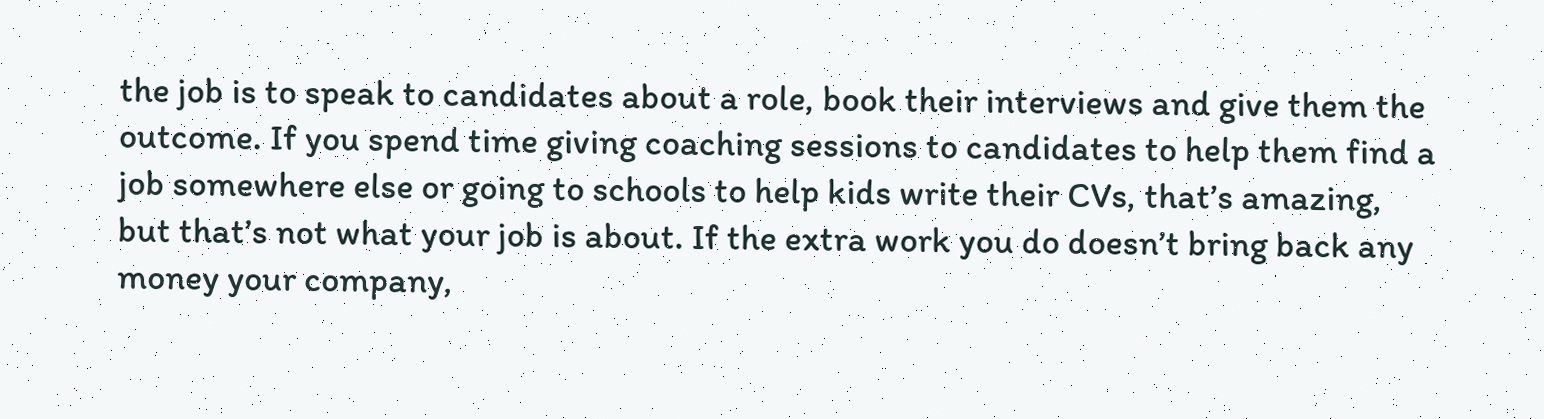the job is to speak to candidates about a role, book their interviews and give them the outcome. If you spend time giving coaching sessions to candidates to help them find a job somewhere else or going to schools to help kids write their CVs, that’s amazing, but that’s not what your job is about. If the extra work you do doesn’t bring back any money your company,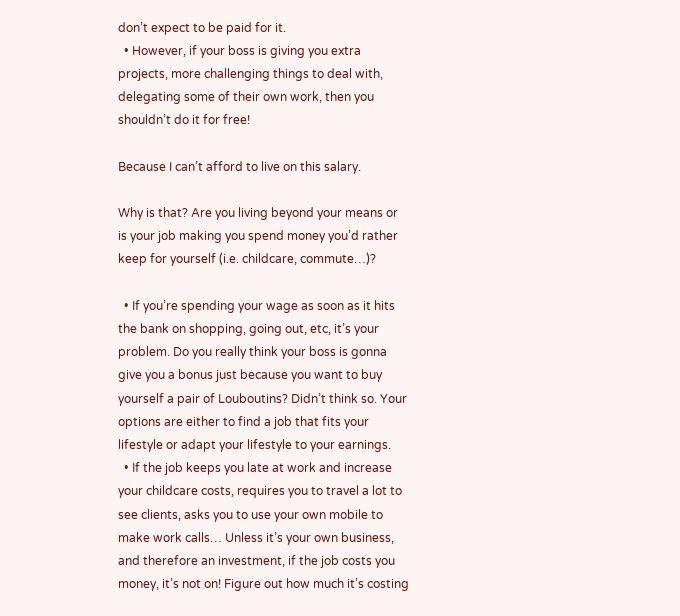don’t expect to be paid for it.
  • However, if your boss is giving you extra projects, more challenging things to deal with, delegating some of their own work, then you shouldn’t do it for free!

Because I can’t afford to live on this salary.

Why is that? Are you living beyond your means or is your job making you spend money you’d rather keep for yourself (i.e. childcare, commute…)?

  • If you’re spending your wage as soon as it hits the bank on shopping, going out, etc, it’s your problem. Do you really think your boss is gonna give you a bonus just because you want to buy yourself a pair of Louboutins? Didn’t think so. Your options are either to find a job that fits your lifestyle or adapt your lifestyle to your earnings.
  • If the job keeps you late at work and increase your childcare costs, requires you to travel a lot to see clients, asks you to use your own mobile to make work calls… Unless it’s your own business, and therefore an investment, if the job costs you money, it’s not on! Figure out how much it’s costing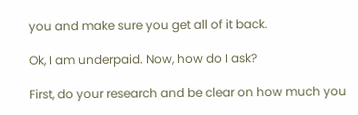you and make sure you get all of it back.

Ok, I am underpaid. Now, how do I ask?

First, do your research and be clear on how much you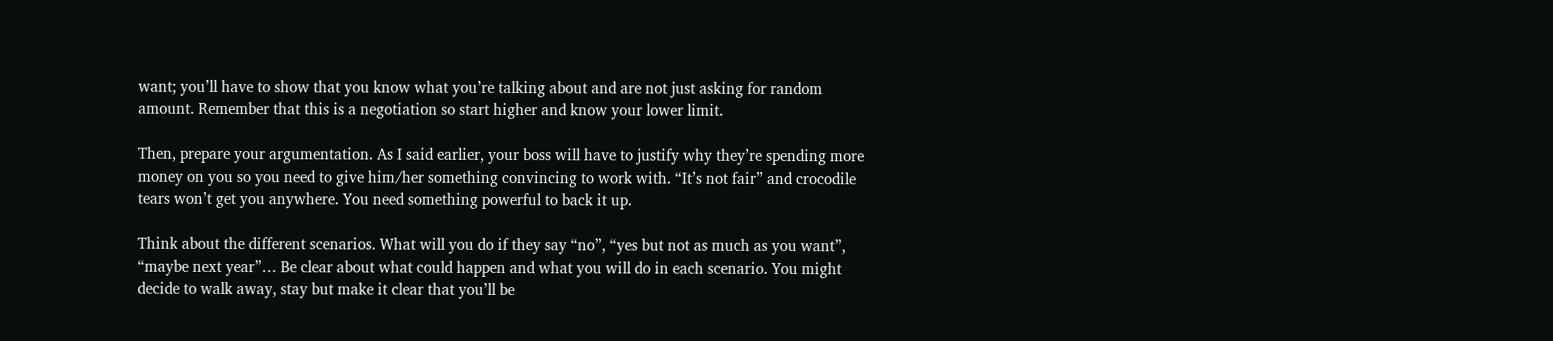want; you’ll have to show that you know what you’re talking about and are not just asking for random amount. Remember that this is a negotiation so start higher and know your lower limit.

Then, prepare your argumentation. As I said earlier, your boss will have to justify why they’re spending more money on you so you need to give him/her something convincing to work with. “It’s not fair” and crocodile tears won’t get you anywhere. You need something powerful to back it up.

Think about the different scenarios. What will you do if they say “no”, “yes but not as much as you want”, “maybe next year”… Be clear about what could happen and what you will do in each scenario. You might decide to walk away, stay but make it clear that you’ll be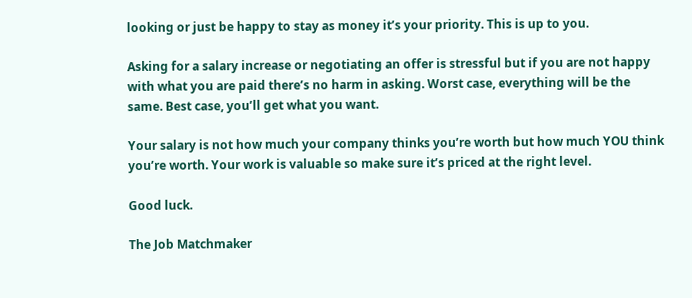looking or just be happy to stay as money it’s your priority. This is up to you.

Asking for a salary increase or negotiating an offer is stressful but if you are not happy with what you are paid there’s no harm in asking. Worst case, everything will be the same. Best case, you’ll get what you want.

Your salary is not how much your company thinks you’re worth but how much YOU think you’re worth. Your work is valuable so make sure it’s priced at the right level.

Good luck.

The Job Matchmaker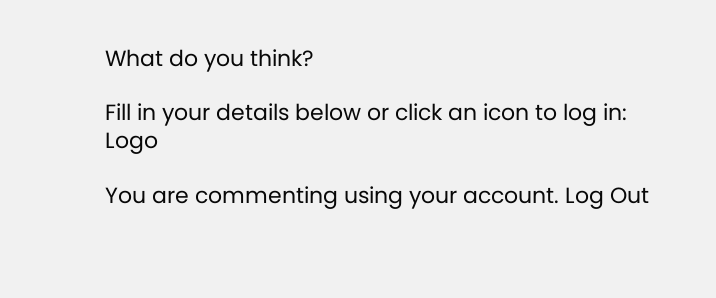What do you think?

Fill in your details below or click an icon to log in: Logo

You are commenting using your account. Log Out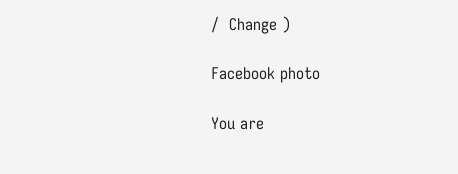/  Change )

Facebook photo

You are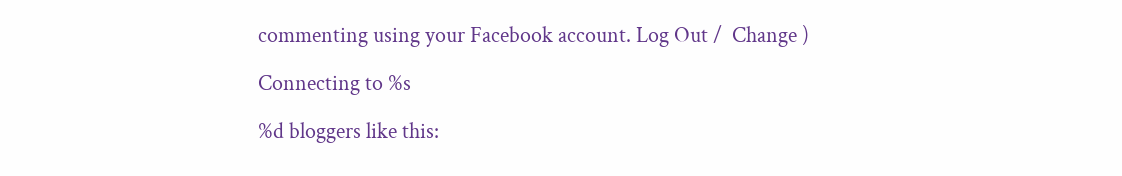commenting using your Facebook account. Log Out /  Change )

Connecting to %s

%d bloggers like this: